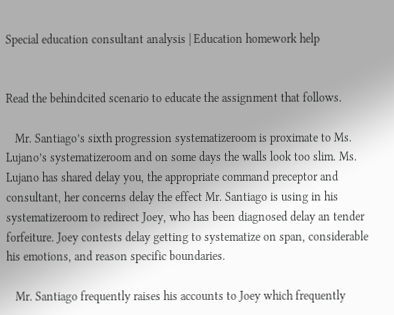Special education consultant analysis | Education homework help


Read the behindcited scenario to educate the assignment that follows.

   Mr. Santiago’s sixth progression systematizeroom is proximate to Ms. Lujano’s systematizeroom and on some days the walls look too slim. Ms. Lujano has shared delay you, the appropriate command preceptor and consultant, her concerns delay the effect Mr. Santiago is using in his systematizeroom to redirect Joey, who has been diagnosed delay an tender forfeiture. Joey contests delay getting to systematize on span, considerable his emotions, and reason specific boundaries.

   Mr. Santiago frequently raises his accounts to Joey which frequently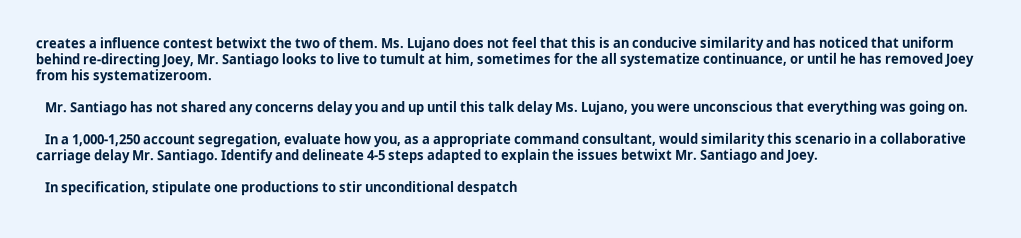creates a influence contest betwixt the two of them. Ms. Lujano does not feel that this is an conducive similarity and has noticed that uniform behind re-directing Joey, Mr. Santiago looks to live to tumult at him, sometimes for the all systematize continuance, or until he has removed Joey from his systematizeroom.

   Mr. Santiago has not shared any concerns delay you and up until this talk delay Ms. Lujano, you were unconscious that everything was going on.

   In a 1,000-1,250 account segregation, evaluate how you, as a appropriate command consultant, would similarity this scenario in a collaborative carriage delay Mr. Santiago. Identify and delineate 4-5 steps adapted to explain the issues betwixt Mr. Santiago and Joey.

   In specification, stipulate one productions to stir unconditional despatch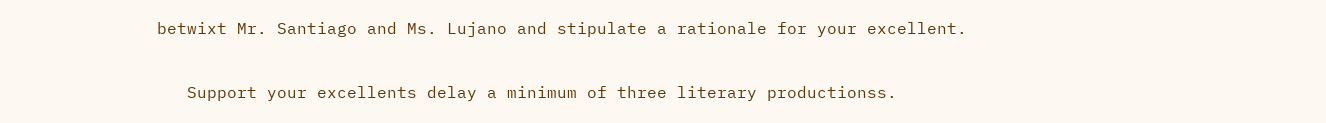betwixt Mr. Santiago and Ms. Lujano and stipulate a rationale for your excellent.

   Support your excellents delay a minimum of three literary productionss.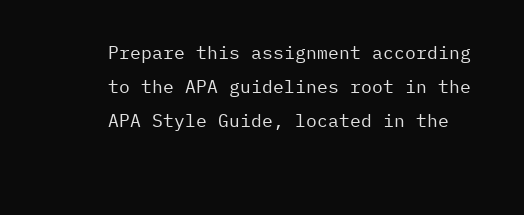Prepare this assignment according to the APA guidelines root in the APA Style Guide, located in the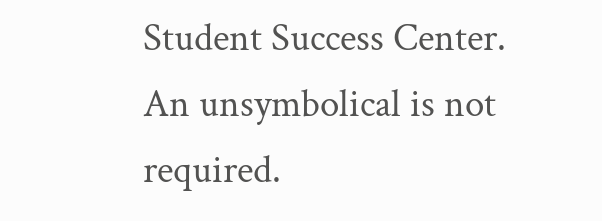Student Success Center. An unsymbolical is not required.